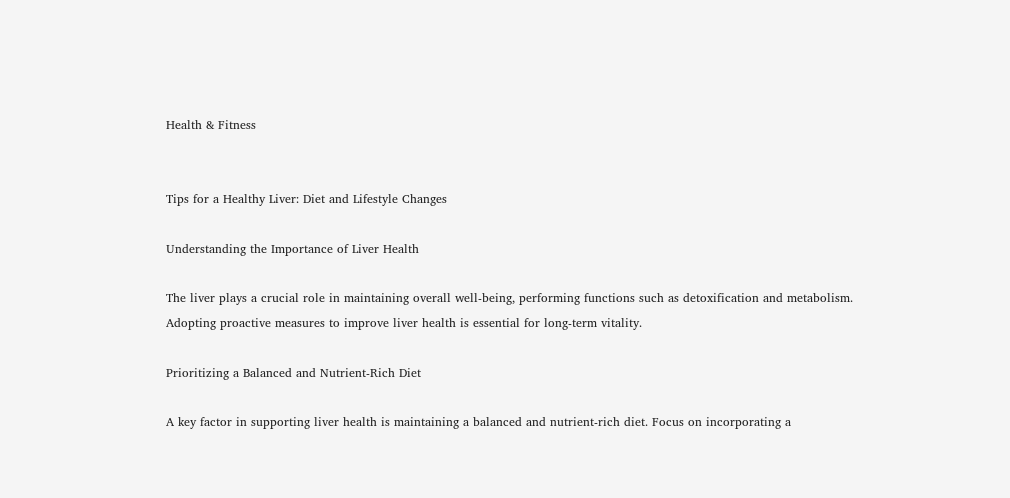Health & Fitness


Tips for a Healthy Liver: Diet and Lifestyle Changes

Understanding the Importance of Liver Health

The liver plays a crucial role in maintaining overall well-being, performing functions such as detoxification and metabolism. Adopting proactive measures to improve liver health is essential for long-term vitality.

Prioritizing a Balanced and Nutrient-Rich Diet

A key factor in supporting liver health is maintaining a balanced and nutrient-rich diet. Focus on incorporating a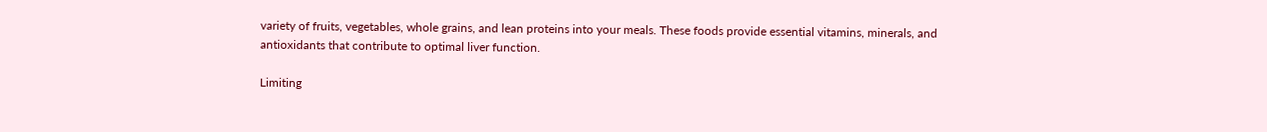variety of fruits, vegetables, whole grains, and lean proteins into your meals. These foods provide essential vitamins, minerals, and antioxidants that contribute to optimal liver function.

Limiting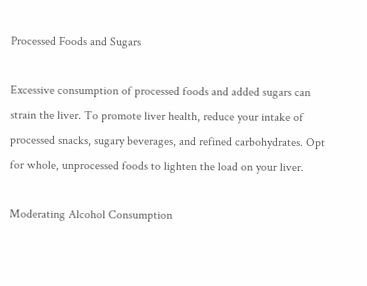Processed Foods and Sugars

Excessive consumption of processed foods and added sugars can strain the liver. To promote liver health, reduce your intake of processed snacks, sugary beverages, and refined carbohydrates. Opt for whole, unprocessed foods to lighten the load on your liver.

Moderating Alcohol Consumption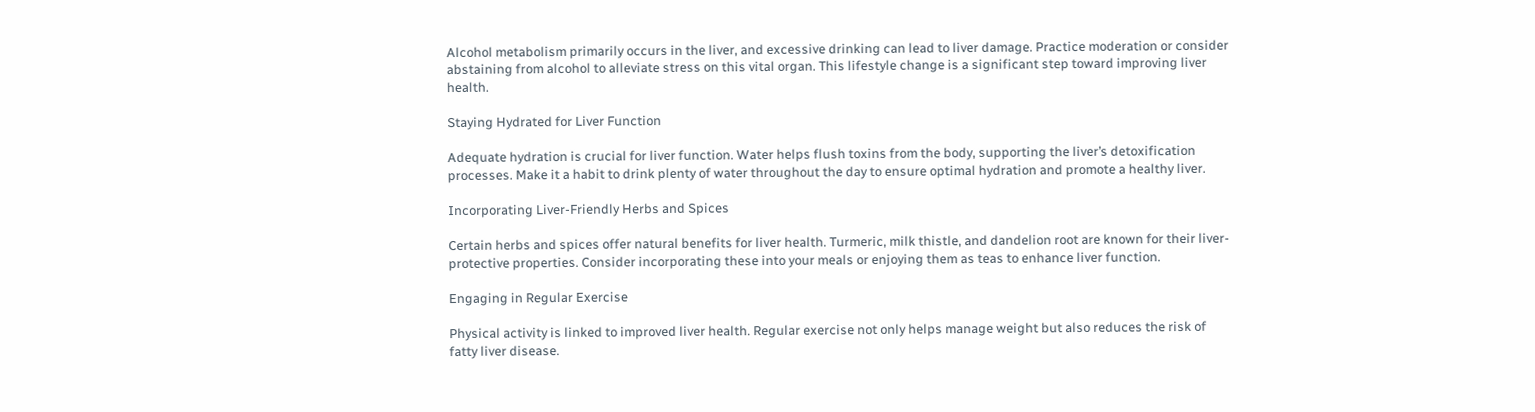Alcohol metabolism primarily occurs in the liver, and excessive drinking can lead to liver damage. Practice moderation or consider abstaining from alcohol to alleviate stress on this vital organ. This lifestyle change is a significant step toward improving liver health.

Staying Hydrated for Liver Function

Adequate hydration is crucial for liver function. Water helps flush toxins from the body, supporting the liver’s detoxification processes. Make it a habit to drink plenty of water throughout the day to ensure optimal hydration and promote a healthy liver.

Incorporating Liver-Friendly Herbs and Spices

Certain herbs and spices offer natural benefits for liver health. Turmeric, milk thistle, and dandelion root are known for their liver-protective properties. Consider incorporating these into your meals or enjoying them as teas to enhance liver function.

Engaging in Regular Exercise

Physical activity is linked to improved liver health. Regular exercise not only helps manage weight but also reduces the risk of fatty liver disease.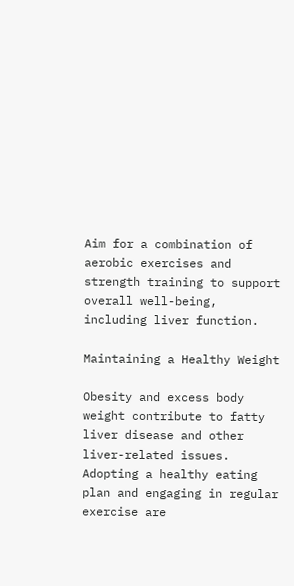Aim for a combination of aerobic exercises and strength training to support overall well-being, including liver function.

Maintaining a Healthy Weight

Obesity and excess body weight contribute to fatty liver disease and other liver-related issues. Adopting a healthy eating plan and engaging in regular exercise are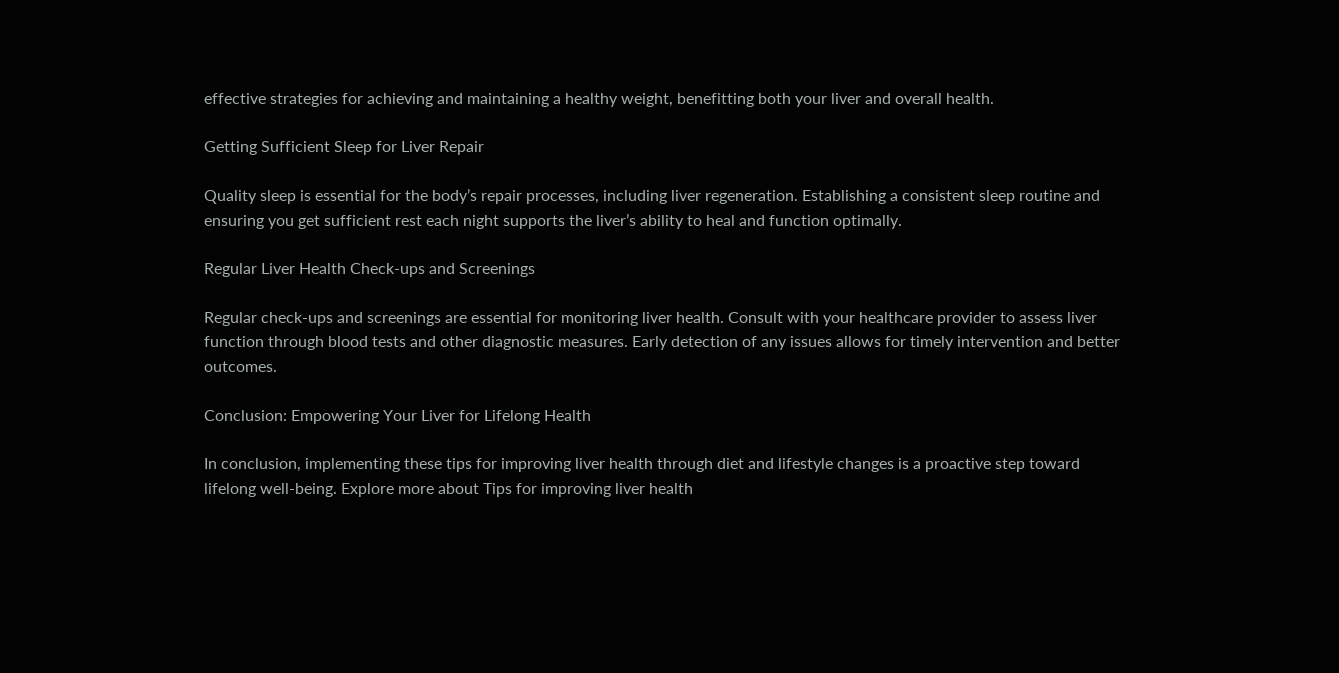effective strategies for achieving and maintaining a healthy weight, benefitting both your liver and overall health.

Getting Sufficient Sleep for Liver Repair

Quality sleep is essential for the body’s repair processes, including liver regeneration. Establishing a consistent sleep routine and ensuring you get sufficient rest each night supports the liver’s ability to heal and function optimally.

Regular Liver Health Check-ups and Screenings

Regular check-ups and screenings are essential for monitoring liver health. Consult with your healthcare provider to assess liver function through blood tests and other diagnostic measures. Early detection of any issues allows for timely intervention and better outcomes.

Conclusion: Empowering Your Liver for Lifelong Health

In conclusion, implementing these tips for improving liver health through diet and lifestyle changes is a proactive step toward lifelong well-being. Explore more about Tips for improving liver health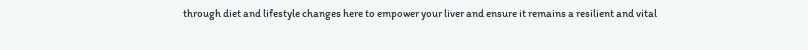through diet and lifestyle changes here to empower your liver and ensure it remains a resilient and vital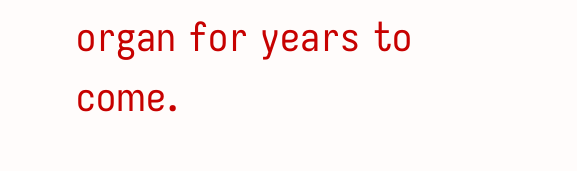organ for years to come.